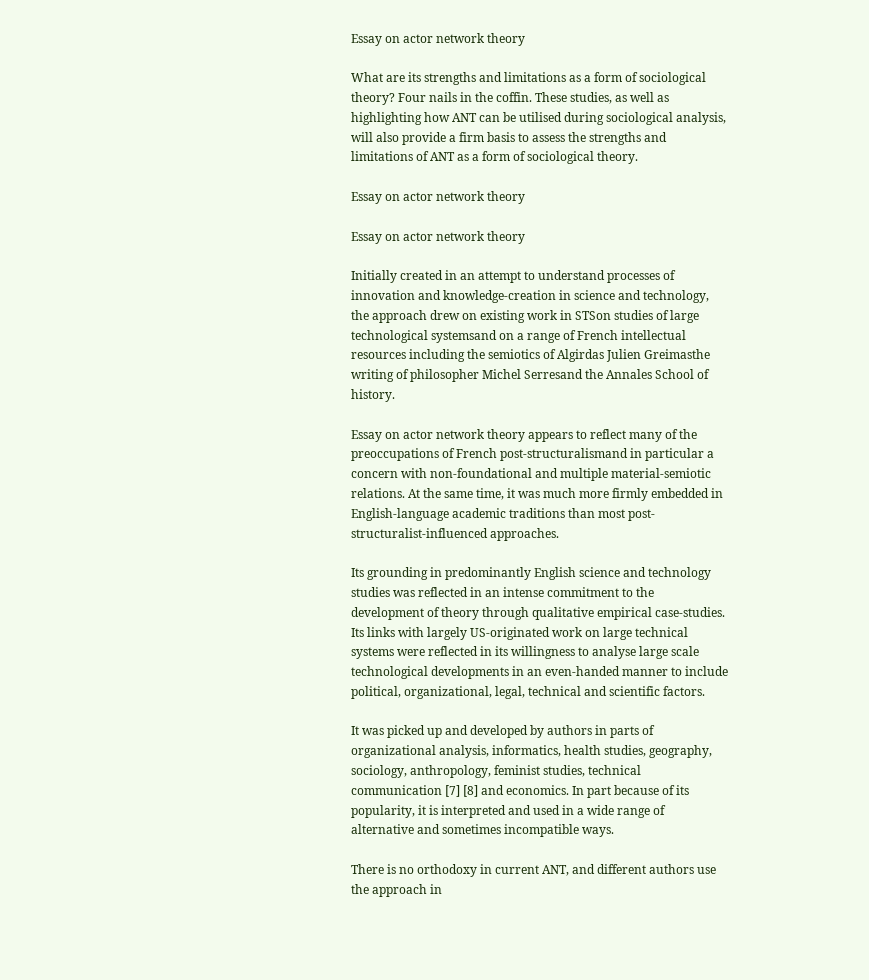Essay on actor network theory

What are its strengths and limitations as a form of sociological theory? Four nails in the coffin. These studies, as well as highlighting how ANT can be utilised during sociological analysis, will also provide a firm basis to assess the strengths and limitations of ANT as a form of sociological theory.

Essay on actor network theory

Essay on actor network theory

Initially created in an attempt to understand processes of innovation and knowledge-creation in science and technology, the approach drew on existing work in STSon studies of large technological systemsand on a range of French intellectual resources including the semiotics of Algirdas Julien Greimasthe writing of philosopher Michel Serresand the Annales School of history.

Essay on actor network theory appears to reflect many of the preoccupations of French post-structuralismand in particular a concern with non-foundational and multiple material-semiotic relations. At the same time, it was much more firmly embedded in English-language academic traditions than most post-structuralist-influenced approaches.

Its grounding in predominantly English science and technology studies was reflected in an intense commitment to the development of theory through qualitative empirical case-studies. Its links with largely US-originated work on large technical systems were reflected in its willingness to analyse large scale technological developments in an even-handed manner to include political, organizational, legal, technical and scientific factors.

It was picked up and developed by authors in parts of organizational analysis, informatics, health studies, geography, sociology, anthropology, feminist studies, technical communication [7] [8] and economics. In part because of its popularity, it is interpreted and used in a wide range of alternative and sometimes incompatible ways.

There is no orthodoxy in current ANT, and different authors use the approach in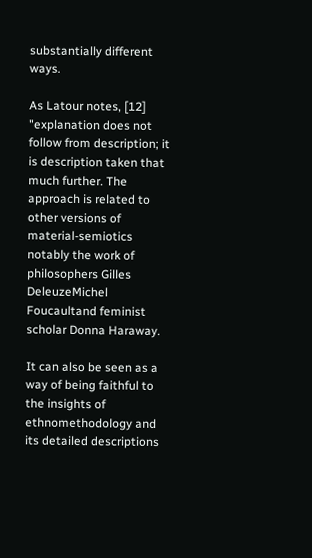substantially different ways.

As Latour notes, [12] "explanation does not follow from description; it is description taken that much further. The approach is related to other versions of material-semiotics notably the work of philosophers Gilles DeleuzeMichel Foucaultand feminist scholar Donna Haraway.

It can also be seen as a way of being faithful to the insights of ethnomethodology and its detailed descriptions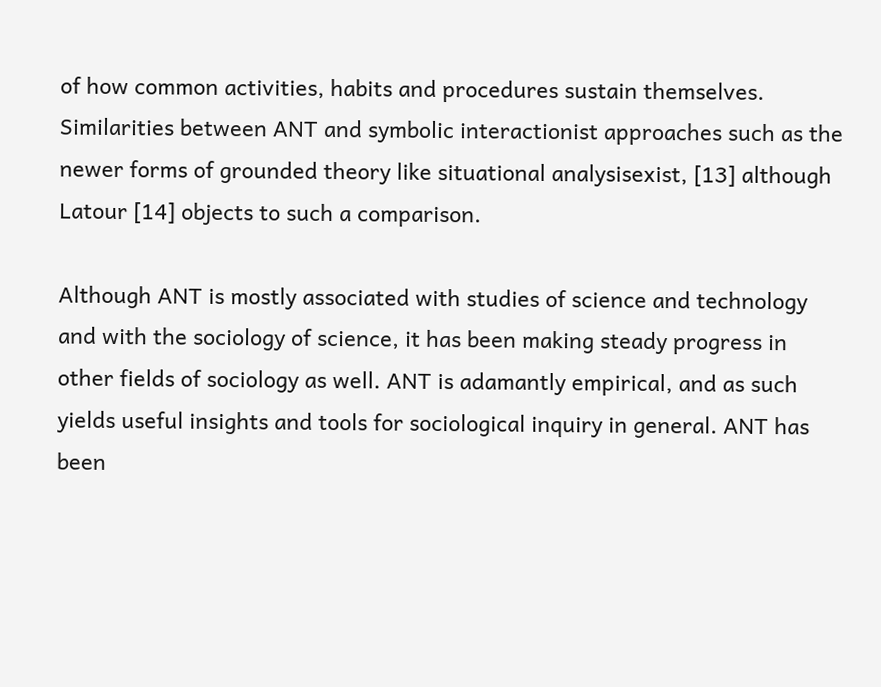of how common activities, habits and procedures sustain themselves. Similarities between ANT and symbolic interactionist approaches such as the newer forms of grounded theory like situational analysisexist, [13] although Latour [14] objects to such a comparison.

Although ANT is mostly associated with studies of science and technology and with the sociology of science, it has been making steady progress in other fields of sociology as well. ANT is adamantly empirical, and as such yields useful insights and tools for sociological inquiry in general. ANT has been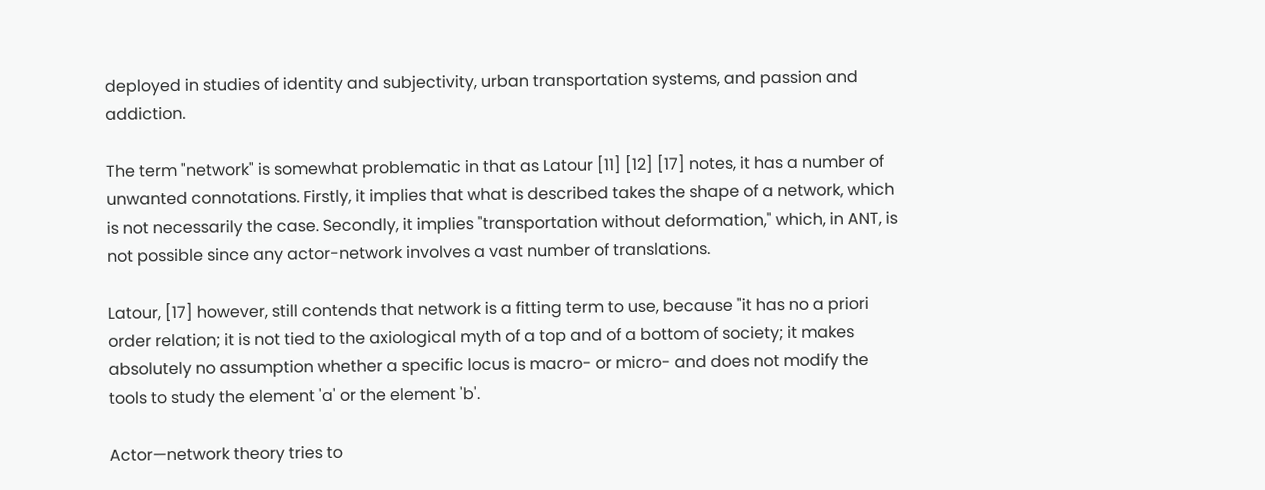deployed in studies of identity and subjectivity, urban transportation systems, and passion and addiction.

The term "network" is somewhat problematic in that as Latour [11] [12] [17] notes, it has a number of unwanted connotations. Firstly, it implies that what is described takes the shape of a network, which is not necessarily the case. Secondly, it implies "transportation without deformation," which, in ANT, is not possible since any actor-network involves a vast number of translations.

Latour, [17] however, still contends that network is a fitting term to use, because "it has no a priori order relation; it is not tied to the axiological myth of a top and of a bottom of society; it makes absolutely no assumption whether a specific locus is macro- or micro- and does not modify the tools to study the element 'a' or the element 'b'.

Actor—network theory tries to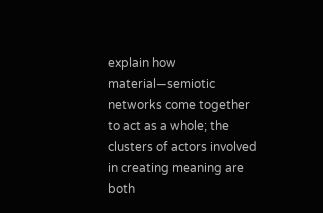explain how material—semiotic networks come together to act as a whole; the clusters of actors involved in creating meaning are both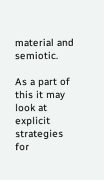material and semiotic.

As a part of this it may look at explicit strategies for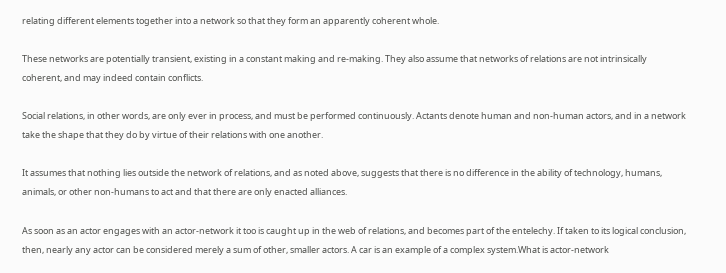relating different elements together into a network so that they form an apparently coherent whole.

These networks are potentially transient, existing in a constant making and re-making. They also assume that networks of relations are not intrinsically coherent, and may indeed contain conflicts.

Social relations, in other words, are only ever in process, and must be performed continuously. Actants denote human and non-human actors, and in a network take the shape that they do by virtue of their relations with one another.

It assumes that nothing lies outside the network of relations, and as noted above, suggests that there is no difference in the ability of technology, humans, animals, or other non-humans to act and that there are only enacted alliances.

As soon as an actor engages with an actor-network it too is caught up in the web of relations, and becomes part of the entelechy. If taken to its logical conclusion, then, nearly any actor can be considered merely a sum of other, smaller actors. A car is an example of a complex system.What is actor-network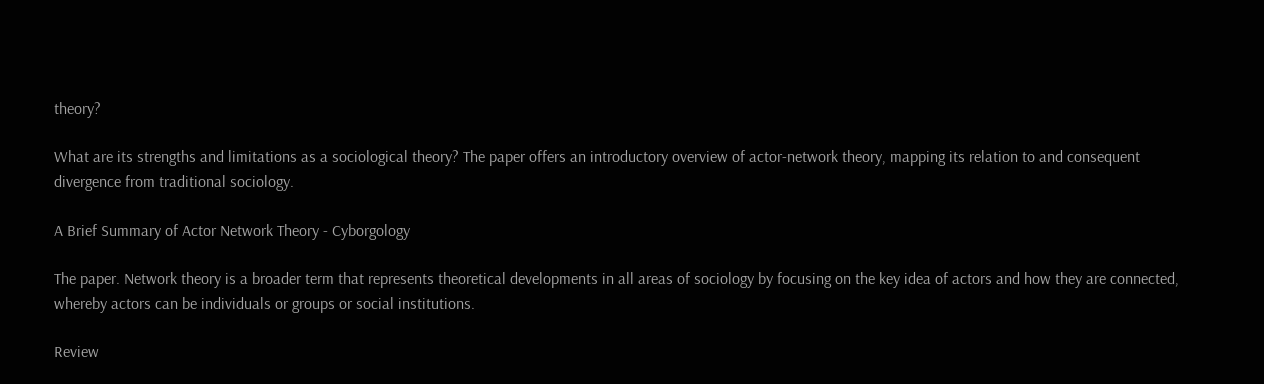theory?

What are its strengths and limitations as a sociological theory? The paper offers an introductory overview of actor-network theory, mapping its relation to and consequent divergence from traditional sociology.

A Brief Summary of Actor Network Theory - Cyborgology

The paper. Network theory is a broader term that represents theoretical developments in all areas of sociology by focusing on the key idea of actors and how they are connected, whereby actors can be individuals or groups or social institutions.

Review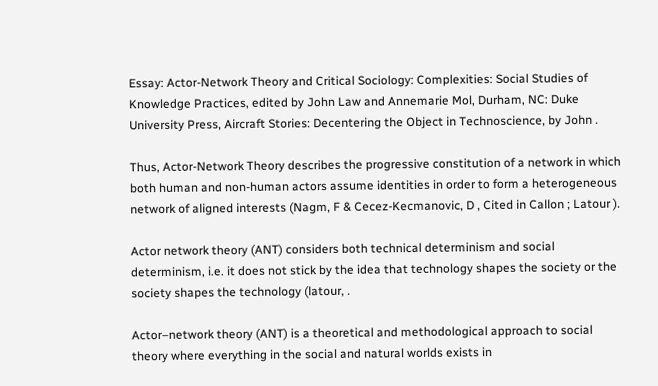Essay: Actor-Network Theory and Critical Sociology: Complexities: Social Studies of Knowledge Practices, edited by John Law and Annemarie Mol, Durham, NC: Duke University Press, Aircraft Stories: Decentering the Object in Technoscience, by John .

Thus, Actor-Network Theory describes the progressive constitution of a network in which both human and non-human actors assume identities in order to form a heterogeneous network of aligned interests (Nagm, F & Cecez-Kecmanovic, D , Cited in Callon ; Latour ).

Actor network theory (ANT) considers both technical determinism and social determinism, i.e. it does not stick by the idea that technology shapes the society or the society shapes the technology (latour, .

Actor–network theory (ANT) is a theoretical and methodological approach to social theory where everything in the social and natural worlds exists in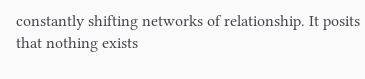constantly shifting networks of relationship. It posits that nothing exists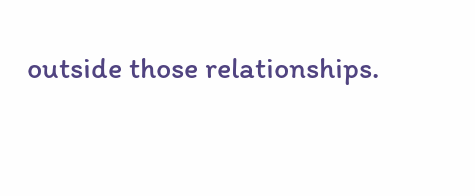outside those relationships.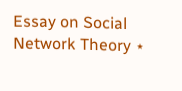Essay on Social Network Theory ⋆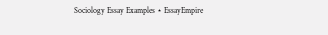Sociology Essay Examples ⋆ EssayEmpire